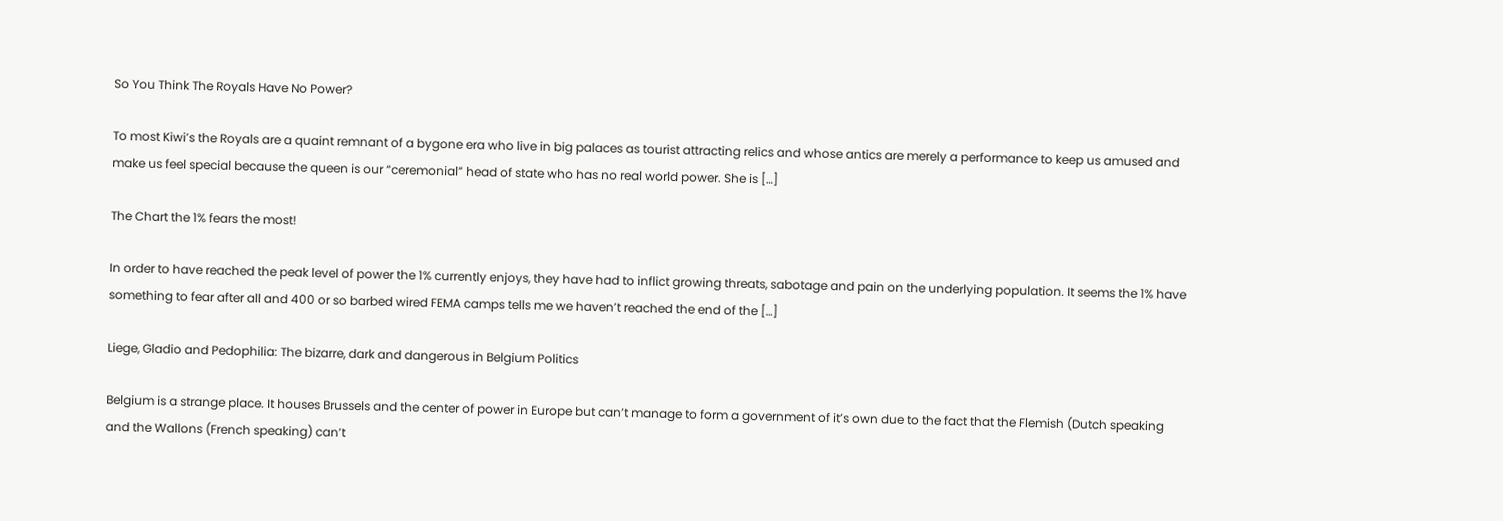So You Think The Royals Have No Power?

To most Kiwi’s the Royals are a quaint remnant of a bygone era who live in big palaces as tourist attracting relics and whose antics are merely a performance to keep us amused and make us feel special because the queen is our “ceremonial” head of state who has no real world power. She is […]

The Chart the 1% fears the most!

In order to have reached the peak level of power the 1% currently enjoys, they have had to inflict growing threats, sabotage and pain on the underlying population. It seems the 1% have something to fear after all and 400 or so barbed wired FEMA camps tells me we haven’t reached the end of the […]

Liege, Gladio and Pedophilia: The bizarre, dark and dangerous in Belgium Politics

Belgium is a strange place. It houses Brussels and the center of power in Europe but can’t manage to form a government of it’s own due to the fact that the Flemish (Dutch speaking and the Wallons (French speaking) can’t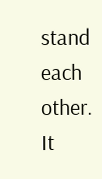stand each other. It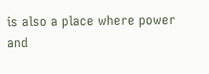is also a place where power and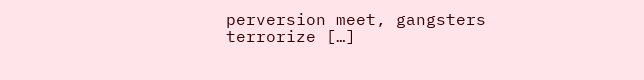perversion meet, gangsters terrorize […]